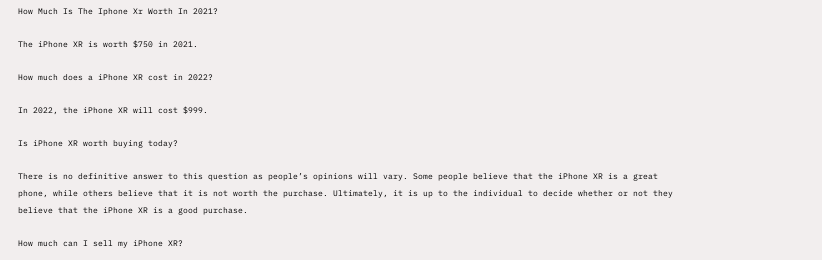How Much Is The Iphone Xr Worth In 2021?

The iPhone XR is worth $750 in 2021.

How much does a iPhone XR cost in 2022?

In 2022, the iPhone XR will cost $999.

Is iPhone XR worth buying today?

There is no definitive answer to this question as people’s opinions will vary. Some people believe that the iPhone XR is a great phone, while others believe that it is not worth the purchase. Ultimately, it is up to the individual to decide whether or not they believe that the iPhone XR is a good purchase.

How much can I sell my iPhone XR?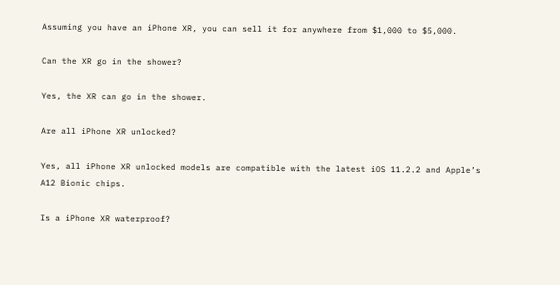Assuming you have an iPhone XR, you can sell it for anywhere from $1,000 to $5,000.

Can the XR go in the shower?

Yes, the XR can go in the shower.

Are all iPhone XR unlocked?

Yes, all iPhone XR unlocked models are compatible with the latest iOS 11.2.2 and Apple’s A12 Bionic chips.

Is a iPhone XR waterproof?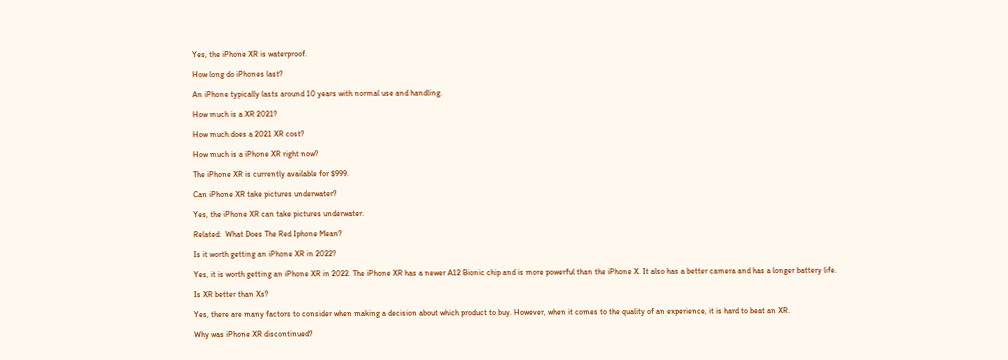Yes, the iPhone XR is waterproof.

How long do iPhones last?

An iPhone typically lasts around 10 years with normal use and handling.

How much is a XR 2021?

How much does a 2021 XR cost?

How much is a iPhone XR right now?

The iPhone XR is currently available for $999.

Can iPhone XR take pictures underwater?

Yes, the iPhone XR can take pictures underwater.

Related:  What Does The Red Iphone Mean?

Is it worth getting an iPhone XR in 2022?

Yes, it is worth getting an iPhone XR in 2022. The iPhone XR has a newer A12 Bionic chip and is more powerful than the iPhone X. It also has a better camera and has a longer battery life.

Is XR better than Xs?

Yes, there are many factors to consider when making a decision about which product to buy. However, when it comes to the quality of an experience, it is hard to beat an XR.

Why was iPhone XR discontinued?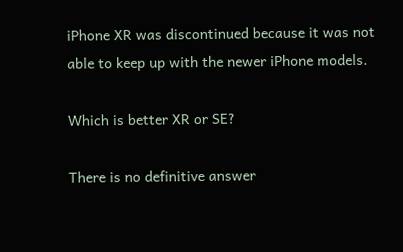iPhone XR was discontinued because it was not able to keep up with the newer iPhone models.

Which is better XR or SE?

There is no definitive answer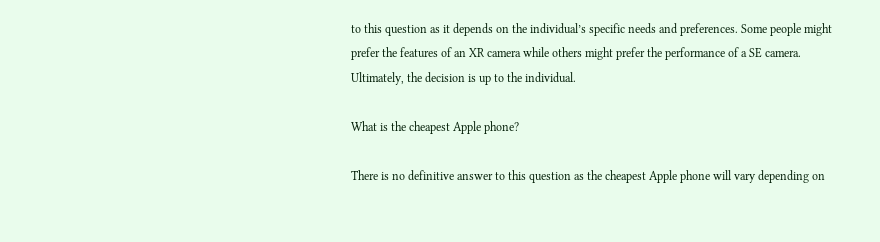to this question as it depends on the individual’s specific needs and preferences. Some people might prefer the features of an XR camera while others might prefer the performance of a SE camera. Ultimately, the decision is up to the individual.

What is the cheapest Apple phone?

There is no definitive answer to this question as the cheapest Apple phone will vary depending on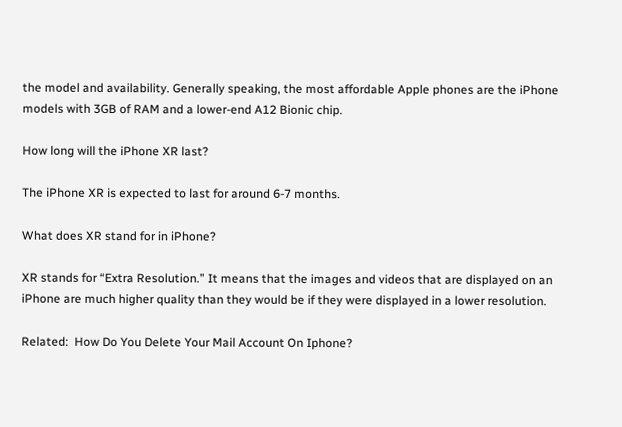the model and availability. Generally speaking, the most affordable Apple phones are the iPhone models with 3GB of RAM and a lower-end A12 Bionic chip.

How long will the iPhone XR last?

The iPhone XR is expected to last for around 6-7 months.

What does XR stand for in iPhone?

XR stands for “Extra Resolution.” It means that the images and videos that are displayed on an iPhone are much higher quality than they would be if they were displayed in a lower resolution.

Related:  How Do You Delete Your Mail Account On Iphone?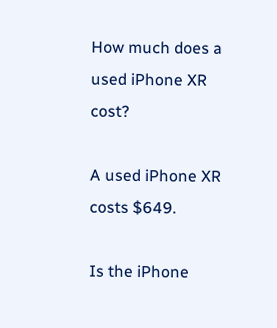How much does a used iPhone XR cost?

A used iPhone XR costs $649.

Is the iPhone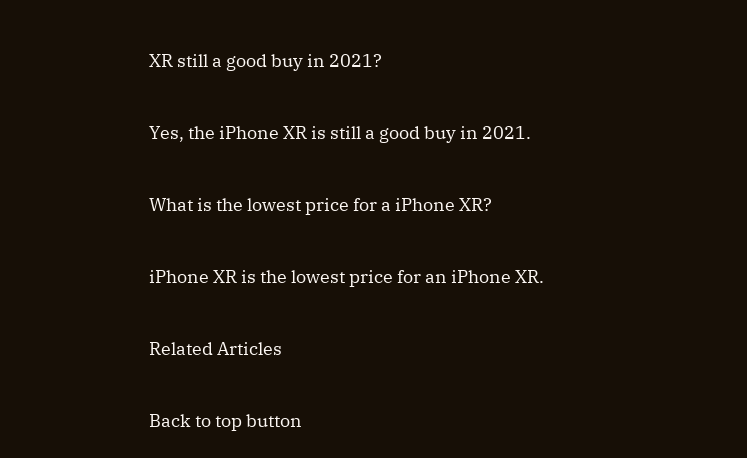XR still a good buy in 2021?

Yes, the iPhone XR is still a good buy in 2021.

What is the lowest price for a iPhone XR?

iPhone XR is the lowest price for an iPhone XR.

Related Articles

Back to top button